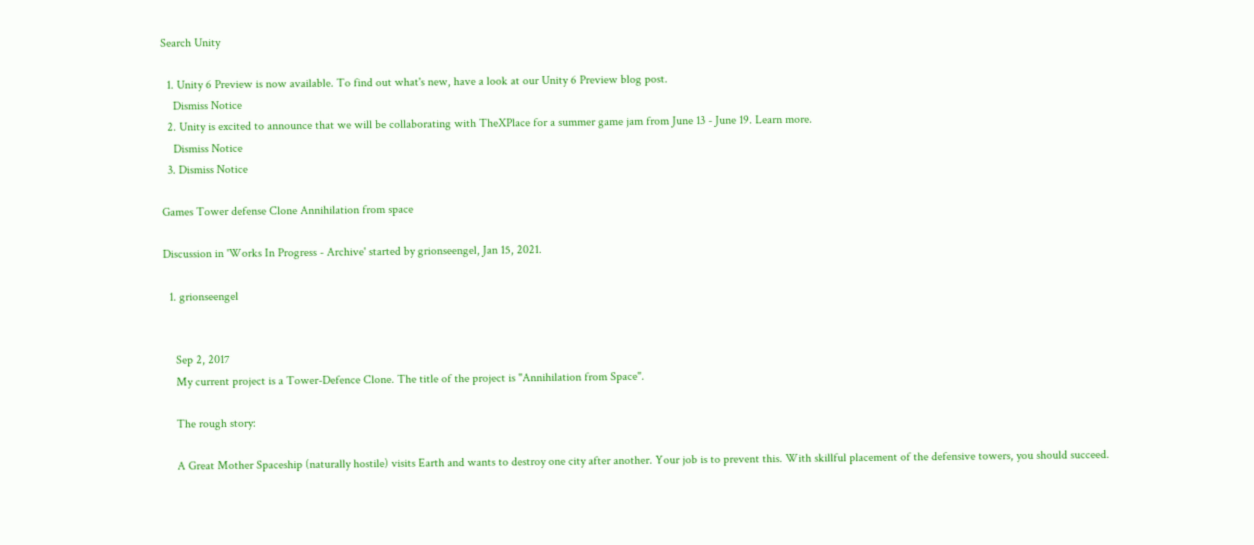Search Unity

  1. Unity 6 Preview is now available. To find out what's new, have a look at our Unity 6 Preview blog post.
    Dismiss Notice
  2. Unity is excited to announce that we will be collaborating with TheXPlace for a summer game jam from June 13 - June 19. Learn more.
    Dismiss Notice
  3. Dismiss Notice

Games Tower defense Clone Annihilation from space

Discussion in 'Works In Progress - Archive' started by grionseengel, Jan 15, 2021.

  1. grionseengel


    Sep 2, 2017
    My current project is a Tower-Defence Clone. The title of the project is "Annihilation from Space".

    The rough story:

    A Great Mother Spaceship (naturally hostile) visits Earth and wants to destroy one city after another. Your job is to prevent this. With skillful placement of the defensive towers, you should succeed.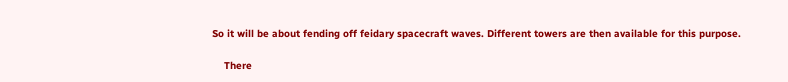So it will be about fending off feidary spacecraft waves. Different towers are then available for this purpose.

    There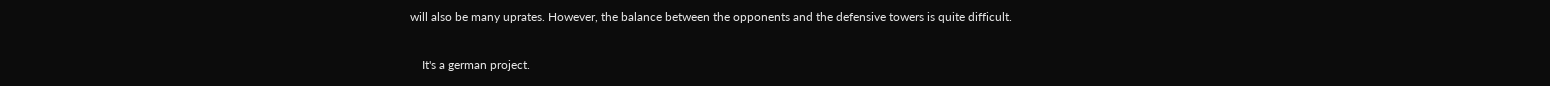will also be many uprates. However, the balance between the opponents and the defensive towers is quite difficult.

    It's a german project.